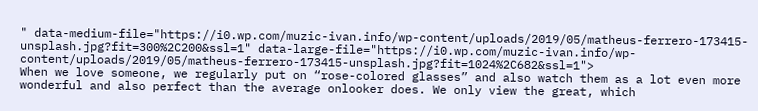" data-medium-file="https://i0.wp.com/muzic-ivan.info/wp-content/uploads/2019/05/matheus-ferrero-173415-unsplash.jpg?fit=300%2C200&ssl=1" data-large-file="https://i0.wp.com/muzic-ivan.info/wp-content/uploads/2019/05/matheus-ferrero-173415-unsplash.jpg?fit=1024%2C682&ssl=1">
When we love someone, we regularly put on “rose-colored glasses” and also watch them as a lot even more wonderful and also perfect than the average onlooker does. We only view the great, which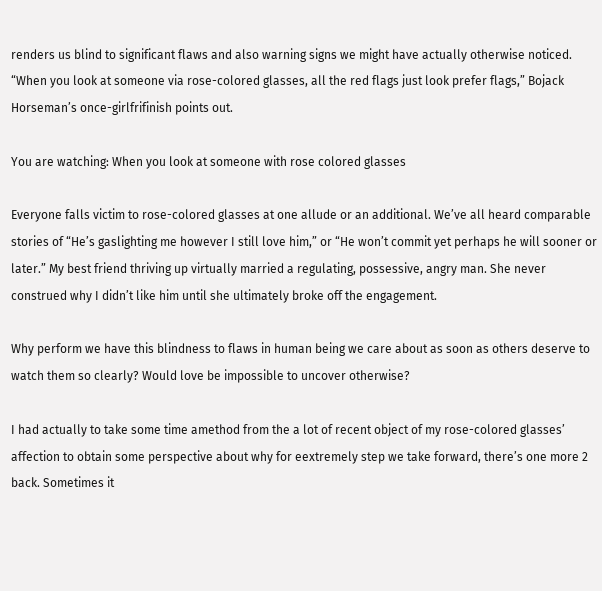renders us blind to significant flaws and also warning signs we might have actually otherwise noticed. “When you look at someone via rose-colored glasses, all the red flags just look prefer flags,” Bojack Horseman’s once-girlfrifinish points out.

You are watching: When you look at someone with rose colored glasses

Everyone falls victim to rose-colored glasses at one allude or an additional. We’ve all heard comparable stories of “He’s gaslighting me however I still love him,” or “He won’t commit yet perhaps he will sooner or later.” My best friend thriving up virtually married a regulating, possessive, angry man. She never construed why I didn’t like him until she ultimately broke off the engagement.

Why perform we have this blindness to flaws in human being we care about as soon as others deserve to watch them so clearly? Would love be impossible to uncover otherwise?

I had actually to take some time amethod from the a lot of recent object of my rose-colored glasses’ affection to obtain some perspective about why for eextremely step we take forward, there’s one more 2 back. Sometimes it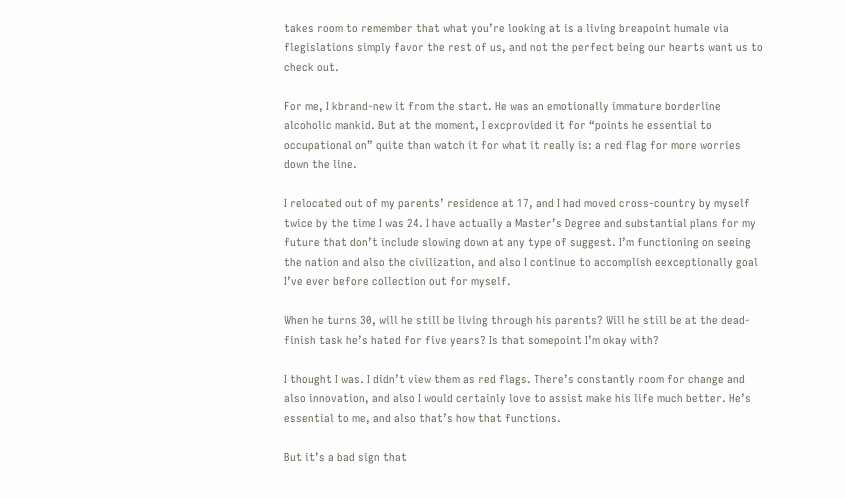takes room to remember that what you’re looking at is a living breapoint humale via flegislations simply favor the rest of us, and not the perfect being our hearts want us to check out.

For me, I kbrand-new it from the start. He was an emotionally immature borderline alcoholic mankid. But at the moment, I excprovided it for “points he essential to occupational on” quite than watch it for what it really is: a red flag for more worries down the line.

I relocated out of my parents’ residence at 17, and I had moved cross-country by myself twice by the time I was 24. I have actually a Master’s Degree and substantial plans for my future that don’t include slowing down at any type of suggest. I’m functioning on seeing the nation and also the civilization, and also I continue to accomplish eexceptionally goal I’ve ever before collection out for myself.

When he turns 30, will he still be living through his parents? Will he still be at the dead-finish task he’s hated for five years? Is that somepoint I’m okay with?

I thought I was. I didn’t view them as red flags. There’s constantly room for change and also innovation, and also I would certainly love to assist make his life much better. He’s essential to me, and also that’s how that functions.

But it’s a bad sign that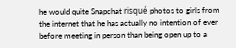he would quite Snapchat risqué photos to girls from the internet that he has actually no intention of ever before meeting in person than being open up to a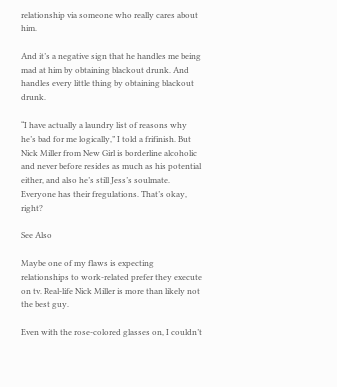relationship via someone who really cares about him.

And it’s a negative sign that he handles me being mad at him by obtaining blackout drunk. And handles every little thing by obtaining blackout drunk.

“I have actually a laundry list of reasons why he’s bad for me logically,” I told a frifinish. But Nick Miller from New Girl is borderline alcoholic and never before resides as much as his potential either, and also he’s still Jess’s soulmate. Everyone has their fregulations. That’s okay, right?

See Also

Maybe one of my flaws is expecting relationships to work-related prefer they execute on tv. Real-life Nick Miller is more than likely not the best guy.

Even with the rose-colored glasses on, I couldn’t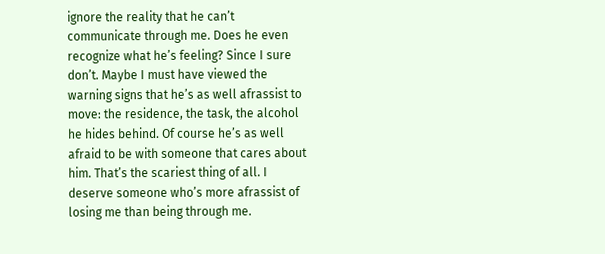ignore the reality that he can’t communicate through me. Does he even recognize what he’s feeling? Since I sure don’t. Maybe I must have viewed the warning signs that he’s as well afrassist to move: the residence, the task, the alcohol he hides behind. Of course he’s as well afraid to be with someone that cares about him. That’s the scariest thing of all. I deserve someone who’s more afrassist of losing me than being through me.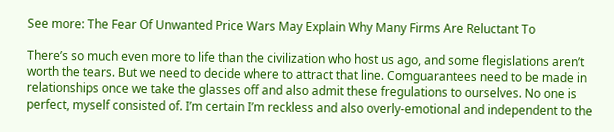See more: The Fear Of Unwanted Price Wars May Explain Why Many Firms Are Reluctant To

There’s so much even more to life than the civilization who host us ago, and some flegislations aren’t worth the tears. But we need to decide where to attract that line. Comguarantees need to be made in relationships once we take the glasses off and also admit these fregulations to ourselves. No one is perfect, myself consisted of. I’m certain I’m reckless and also overly-emotional and independent to the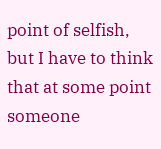point of selfish, but I have to think that at some point someone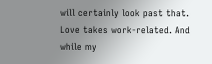will certainly look past that. Love takes work-related. And while my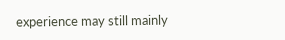experience may still mainly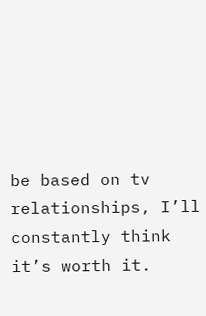be based on tv relationships, I’ll constantly think it’s worth it.